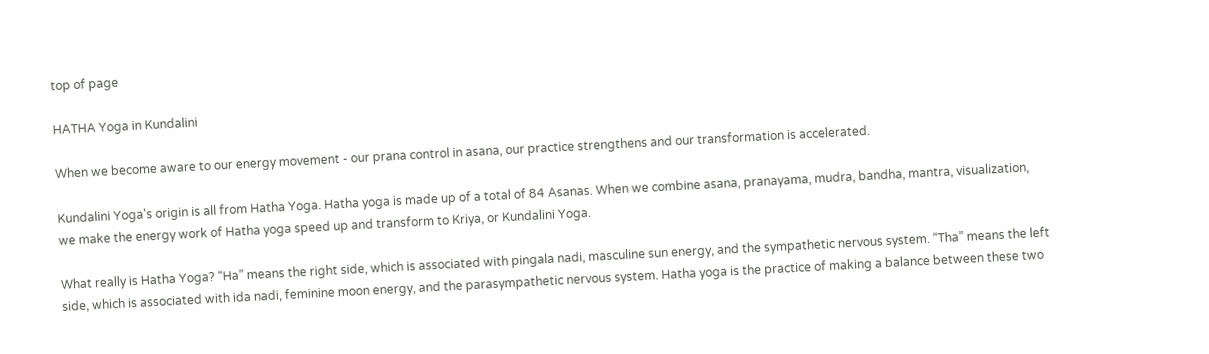top of page

HATHA Yoga in Kundalini

When we become aware to our energy movement - our prana control in asana, our practice strengthens and our transformation is accelerated.

Kundalini Yoga's origin is all from Hatha Yoga. Hatha yoga is made up of a total of 84 Asanas. When we combine asana, pranayama, mudra, bandha, mantra, visualization, we make the energy work of Hatha yoga speed up and transform to Kriya, or Kundalini Yoga.

What really is Hatha Yoga? “Ha” means the right side, which is associated with pingala nadi, masculine sun energy, and the sympathetic nervous system. “Tha” means the left side, which is associated with ida nadi, feminine moon energy, and the parasympathetic nervous system. Hatha yoga is the practice of making a balance between these two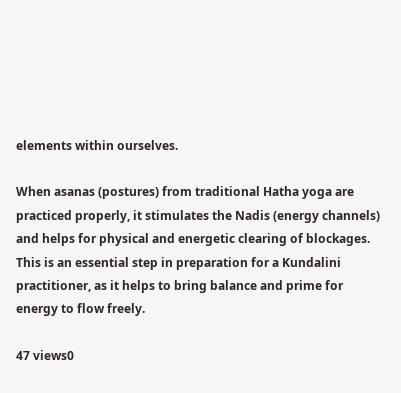elements within ourselves.

When asanas (postures) from traditional Hatha yoga are practiced properly, it stimulates the Nadis (energy channels) and helps for physical and energetic clearing of blockages. This is an essential step in preparation for a Kundalini practitioner, as it helps to bring balance and prime for energy to flow freely.

47 views0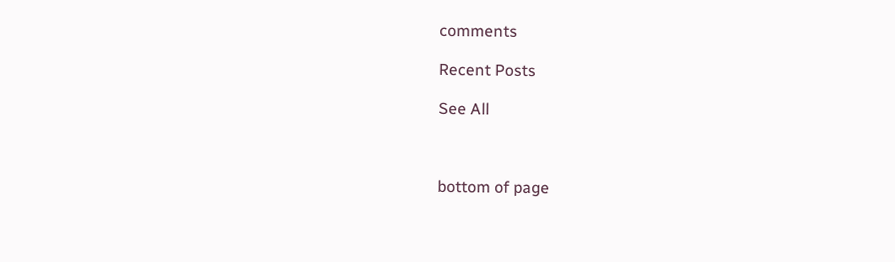comments

Recent Posts

See All



bottom of page